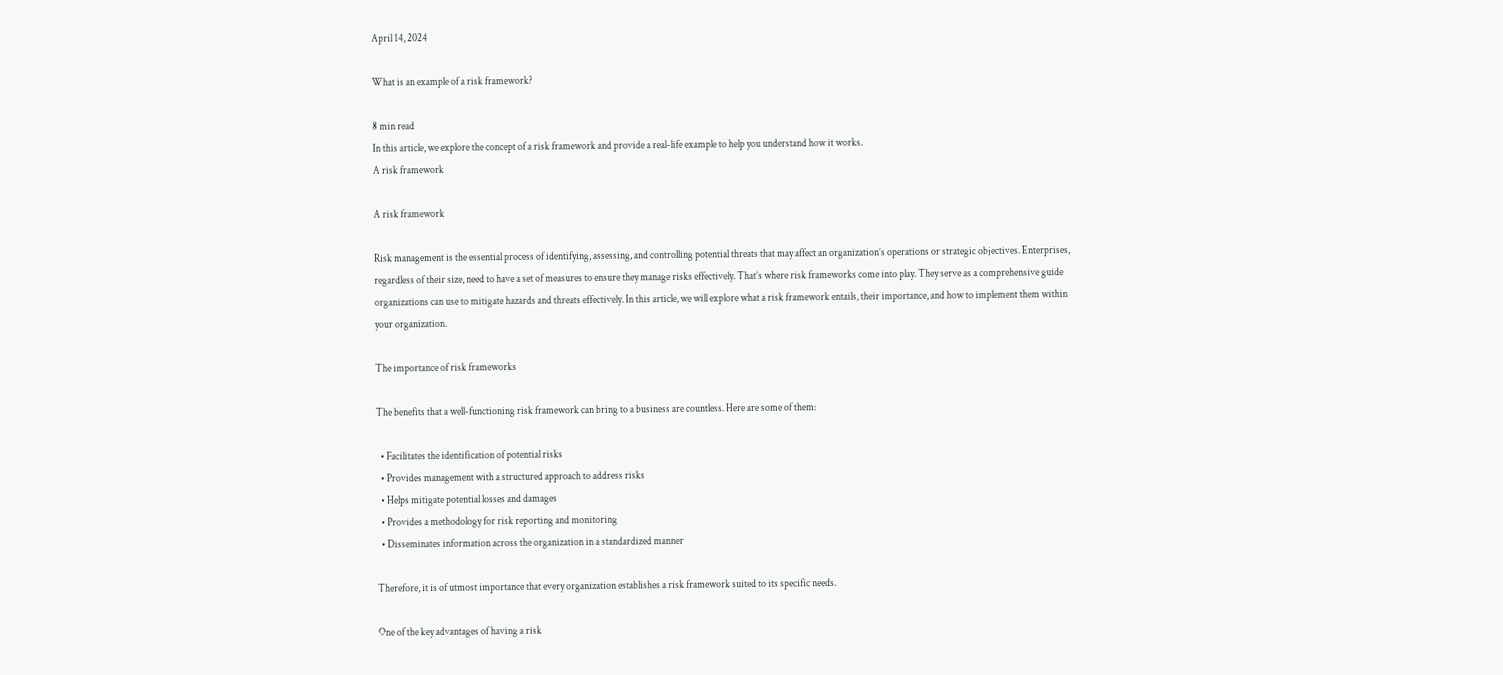April 14, 2024

What is an example of a risk framework?

8 min read
In this article, we explore the concept of a risk framework and provide a real-life example to help you understand how it works.
A risk framework

A risk framework

Risk management is the essential process of identifying, assessing, and controlling potential threats that may affect an organization’s operations or strategic objectives. Enterprises, regardless of their size, need to have a set of measures to ensure they manage risks effectively. That’s where risk frameworks come into play. They serve as a comprehensive guide organizations can use to mitigate hazards and threats effectively. In this article, we will explore what a risk framework entails, their importance, and how to implement them within your organization.

The importance of risk frameworks

The benefits that a well-functioning risk framework can bring to a business are countless. Here are some of them:

  • Facilitates the identification of potential risks
  • Provides management with a structured approach to address risks
  • Helps mitigate potential losses and damages
  • Provides a methodology for risk reporting and monitoring
  • Disseminates information across the organization in a standardized manner

Therefore, it is of utmost importance that every organization establishes a risk framework suited to its specific needs.

One of the key advantages of having a risk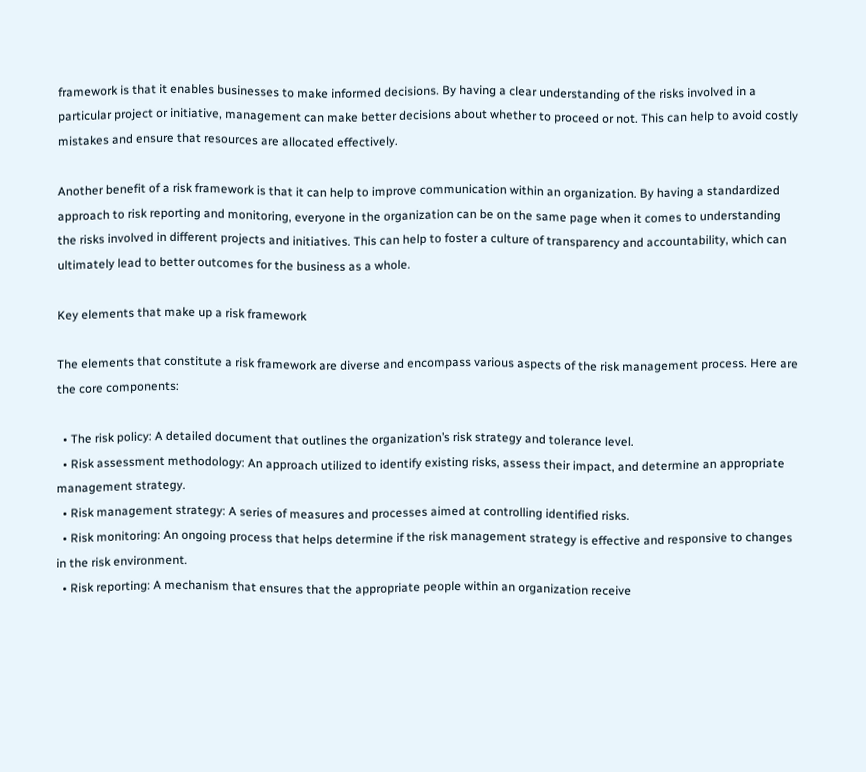framework is that it enables businesses to make informed decisions. By having a clear understanding of the risks involved in a particular project or initiative, management can make better decisions about whether to proceed or not. This can help to avoid costly mistakes and ensure that resources are allocated effectively.

Another benefit of a risk framework is that it can help to improve communication within an organization. By having a standardized approach to risk reporting and monitoring, everyone in the organization can be on the same page when it comes to understanding the risks involved in different projects and initiatives. This can help to foster a culture of transparency and accountability, which can ultimately lead to better outcomes for the business as a whole.

Key elements that make up a risk framework

The elements that constitute a risk framework are diverse and encompass various aspects of the risk management process. Here are the core components:

  • The risk policy: A detailed document that outlines the organization’s risk strategy and tolerance level.
  • Risk assessment methodology: An approach utilized to identify existing risks, assess their impact, and determine an appropriate management strategy.
  • Risk management strategy: A series of measures and processes aimed at controlling identified risks.
  • Risk monitoring: An ongoing process that helps determine if the risk management strategy is effective and responsive to changes in the risk environment.
  • Risk reporting: A mechanism that ensures that the appropriate people within an organization receive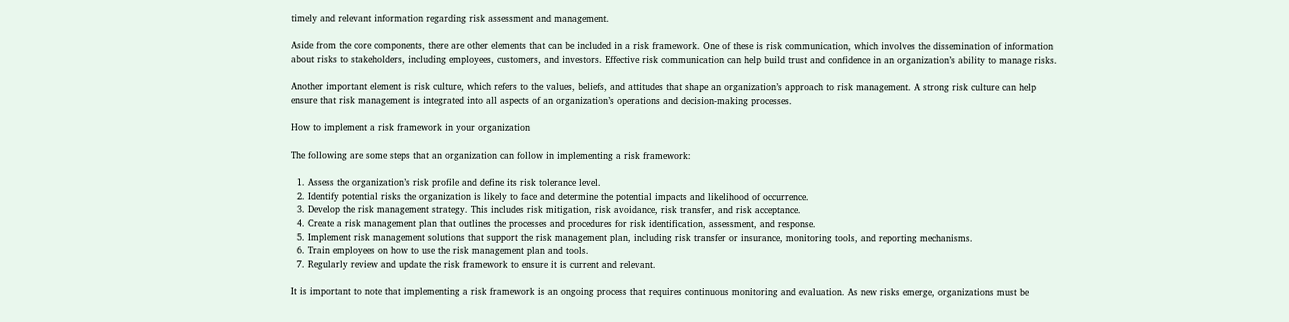timely and relevant information regarding risk assessment and management.

Aside from the core components, there are other elements that can be included in a risk framework. One of these is risk communication, which involves the dissemination of information about risks to stakeholders, including employees, customers, and investors. Effective risk communication can help build trust and confidence in an organization’s ability to manage risks.

Another important element is risk culture, which refers to the values, beliefs, and attitudes that shape an organization’s approach to risk management. A strong risk culture can help ensure that risk management is integrated into all aspects of an organization’s operations and decision-making processes.

How to implement a risk framework in your organization

The following are some steps that an organization can follow in implementing a risk framework:

  1. Assess the organization’s risk profile and define its risk tolerance level.
  2. Identify potential risks the organization is likely to face and determine the potential impacts and likelihood of occurrence.
  3. Develop the risk management strategy. This includes risk mitigation, risk avoidance, risk transfer, and risk acceptance.
  4. Create a risk management plan that outlines the processes and procedures for risk identification, assessment, and response.
  5. Implement risk management solutions that support the risk management plan, including risk transfer or insurance, monitoring tools, and reporting mechanisms.
  6. Train employees on how to use the risk management plan and tools.
  7. Regularly review and update the risk framework to ensure it is current and relevant.

It is important to note that implementing a risk framework is an ongoing process that requires continuous monitoring and evaluation. As new risks emerge, organizations must be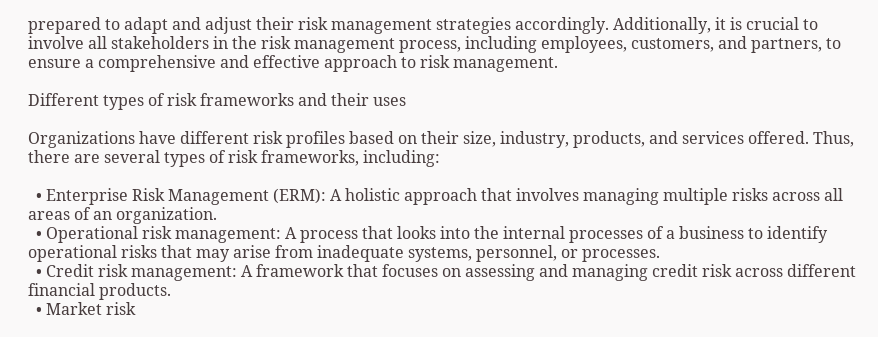prepared to adapt and adjust their risk management strategies accordingly. Additionally, it is crucial to involve all stakeholders in the risk management process, including employees, customers, and partners, to ensure a comprehensive and effective approach to risk management.

Different types of risk frameworks and their uses

Organizations have different risk profiles based on their size, industry, products, and services offered. Thus, there are several types of risk frameworks, including:

  • Enterprise Risk Management (ERM): A holistic approach that involves managing multiple risks across all areas of an organization.
  • Operational risk management: A process that looks into the internal processes of a business to identify operational risks that may arise from inadequate systems, personnel, or processes.
  • Credit risk management: A framework that focuses on assessing and managing credit risk across different financial products.
  • Market risk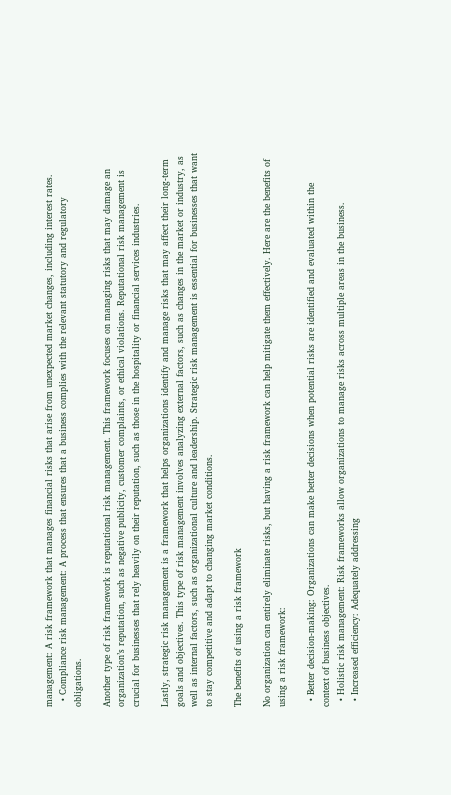management: A risk framework that manages financial risks that arise from unexpected market changes, including interest rates.
  • Compliance risk management: A process that ensures that a business complies with the relevant statutory and regulatory obligations.

Another type of risk framework is reputational risk management. This framework focuses on managing risks that may damage an organization’s reputation, such as negative publicity, customer complaints, or ethical violations. Reputational risk management is crucial for businesses that rely heavily on their reputation, such as those in the hospitality or financial services industries.

Lastly, strategic risk management is a framework that helps organizations identify and manage risks that may affect their long-term goals and objectives. This type of risk management involves analyzing external factors, such as changes in the market or industry, as well as internal factors, such as organizational culture and leadership. Strategic risk management is essential for businesses that want to stay competitive and adapt to changing market conditions.

The benefits of using a risk framework

No organization can entirely eliminate risks, but having a risk framework can help mitigate them effectively. Here are the benefits of using a risk framework:

  • Better decision-making: Organizations can make better decisions when potential risks are identified and evaluated within the context of business objectives.
  • Holistic risk management: Risk frameworks allow organizations to manage risks across multiple areas in the business.
  • Increased efficiency: Adequately addressing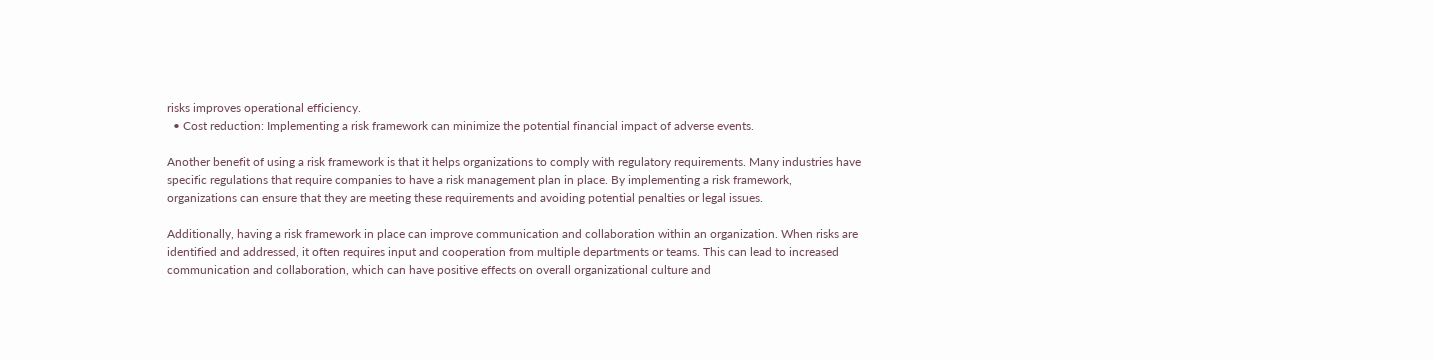risks improves operational efficiency.
  • Cost reduction: Implementing a risk framework can minimize the potential financial impact of adverse events.

Another benefit of using a risk framework is that it helps organizations to comply with regulatory requirements. Many industries have specific regulations that require companies to have a risk management plan in place. By implementing a risk framework, organizations can ensure that they are meeting these requirements and avoiding potential penalties or legal issues.

Additionally, having a risk framework in place can improve communication and collaboration within an organization. When risks are identified and addressed, it often requires input and cooperation from multiple departments or teams. This can lead to increased communication and collaboration, which can have positive effects on overall organizational culture and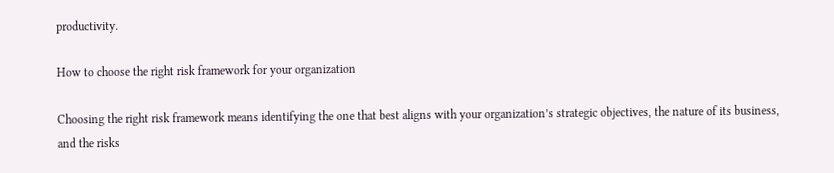productivity.

How to choose the right risk framework for your organization

Choosing the right risk framework means identifying the one that best aligns with your organization’s strategic objectives, the nature of its business, and the risks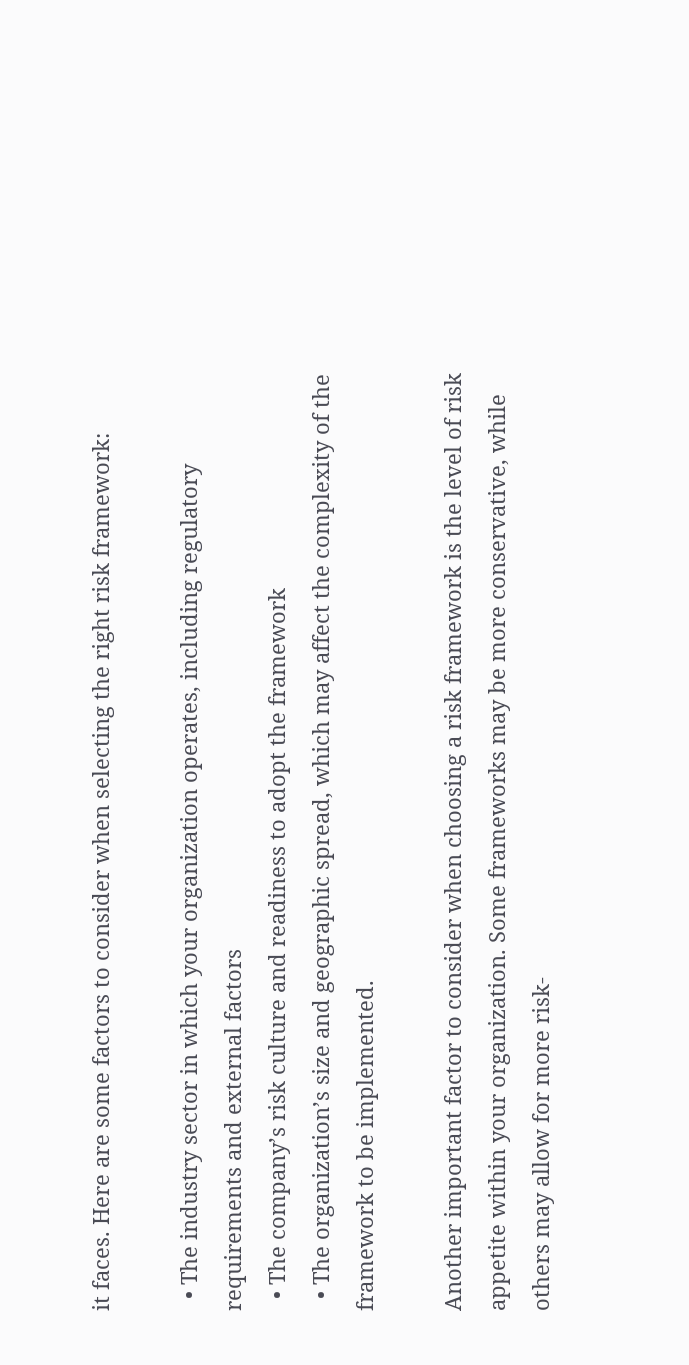it faces. Here are some factors to consider when selecting the right risk framework:

  • The industry sector in which your organization operates, including regulatory requirements and external factors
  • The company’s risk culture and readiness to adopt the framework
  • The organization’s size and geographic spread, which may affect the complexity of the framework to be implemented.

Another important factor to consider when choosing a risk framework is the level of risk appetite within your organization. Some frameworks may be more conservative, while others may allow for more risk-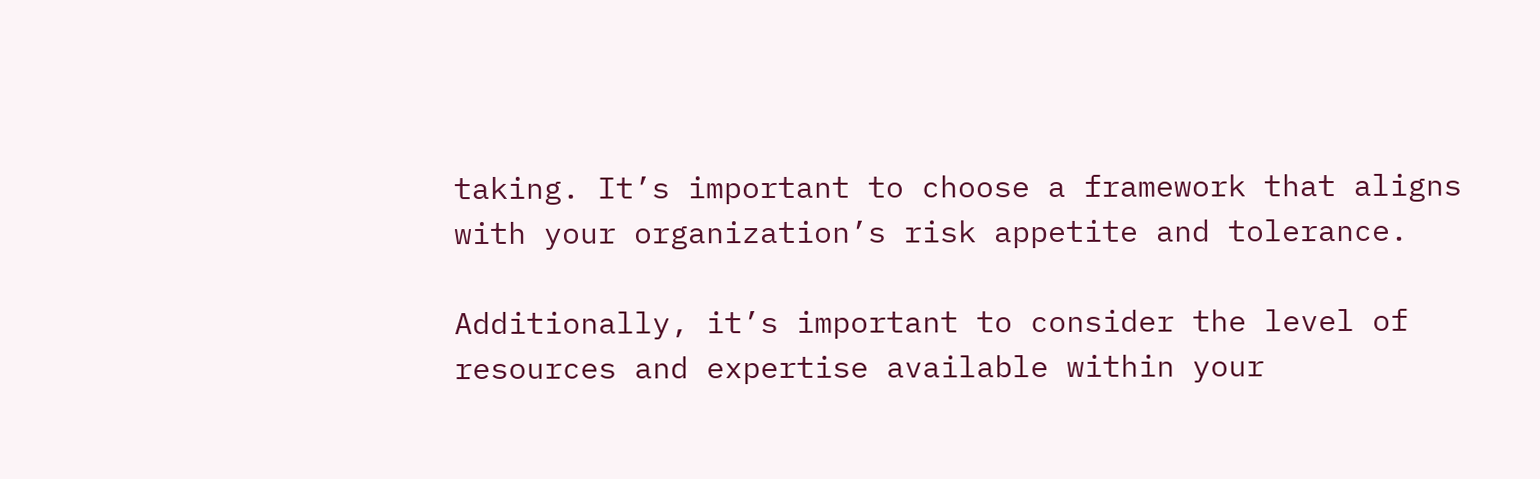taking. It’s important to choose a framework that aligns with your organization’s risk appetite and tolerance.

Additionally, it’s important to consider the level of resources and expertise available within your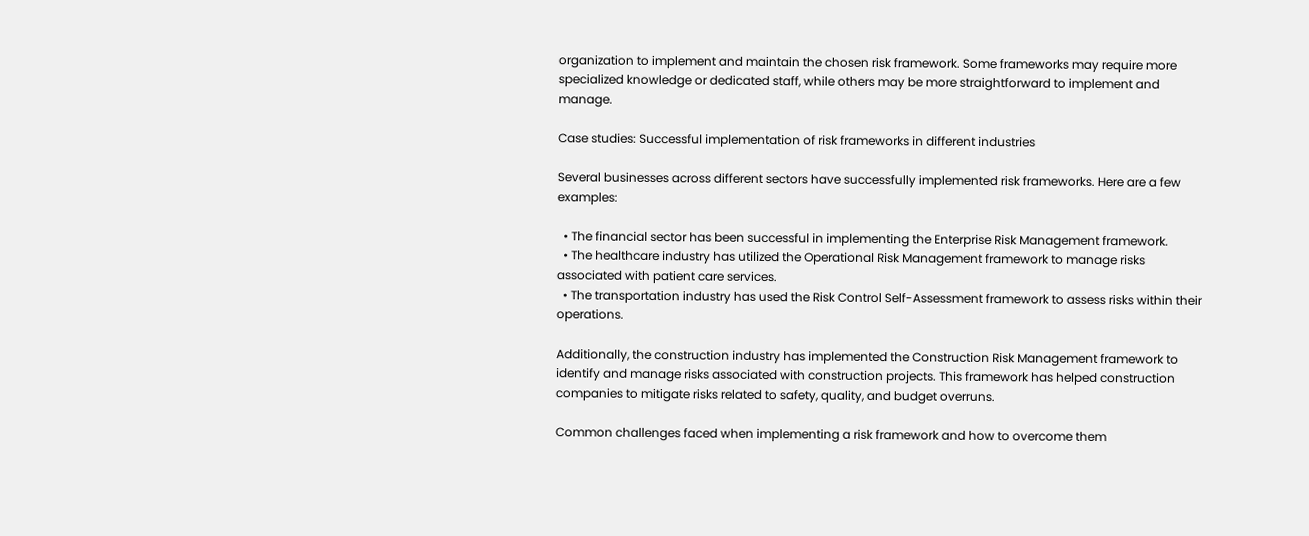organization to implement and maintain the chosen risk framework. Some frameworks may require more specialized knowledge or dedicated staff, while others may be more straightforward to implement and manage.

Case studies: Successful implementation of risk frameworks in different industries

Several businesses across different sectors have successfully implemented risk frameworks. Here are a few examples:

  • The financial sector has been successful in implementing the Enterprise Risk Management framework.
  • The healthcare industry has utilized the Operational Risk Management framework to manage risks associated with patient care services.
  • The transportation industry has used the Risk Control Self-Assessment framework to assess risks within their operations.

Additionally, the construction industry has implemented the Construction Risk Management framework to identify and manage risks associated with construction projects. This framework has helped construction companies to mitigate risks related to safety, quality, and budget overruns.

Common challenges faced when implementing a risk framework and how to overcome them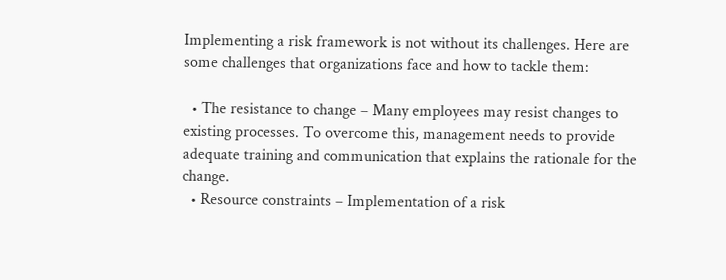Implementing a risk framework is not without its challenges. Here are some challenges that organizations face and how to tackle them:

  • The resistance to change – Many employees may resist changes to existing processes. To overcome this, management needs to provide adequate training and communication that explains the rationale for the change.
  • Resource constraints – Implementation of a risk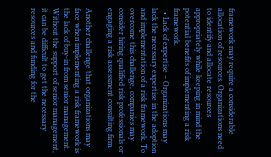framework may require a considerable allocation of resources. Organizations need to identify and allocate resources appropriately while keeping in mind the potential benefits of implementing a risk framework.
  • Lack of expertise – Organizations may lack the necessary expertise in the adoption and implementation of a risk framework. To overcome this challenge, companies may consider hiring qualified risk professionals or engaging a risk assessment consulting firm.

Another challenge that organizations may face when implementing a risk framework is the lack of buy-in from senior management. Without the support of senior management, it can be difficult to get the necessary resources and funding for the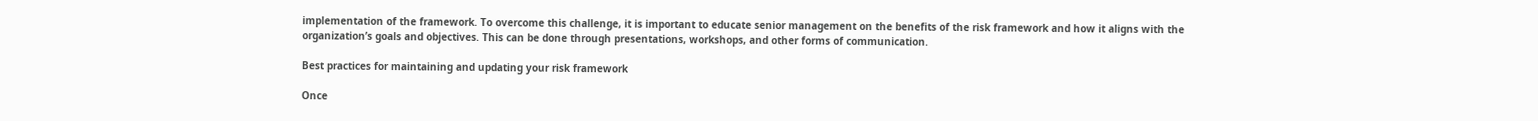implementation of the framework. To overcome this challenge, it is important to educate senior management on the benefits of the risk framework and how it aligns with the organization’s goals and objectives. This can be done through presentations, workshops, and other forms of communication.

Best practices for maintaining and updating your risk framework

Once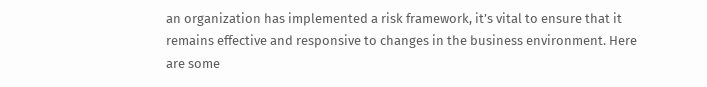an organization has implemented a risk framework, it’s vital to ensure that it remains effective and responsive to changes in the business environment. Here are some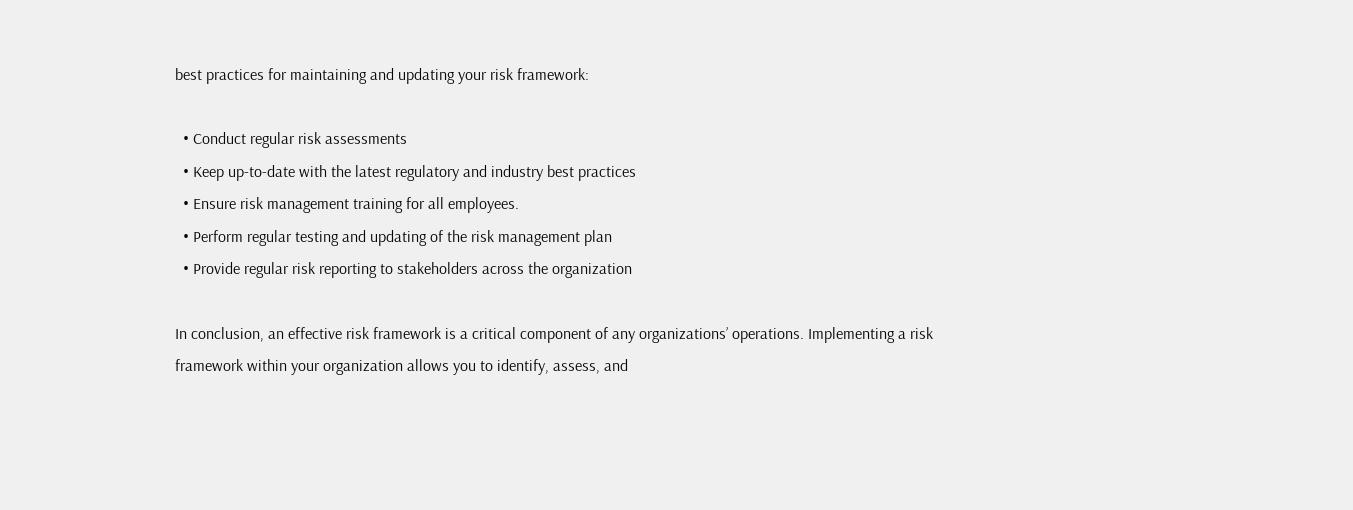best practices for maintaining and updating your risk framework:

  • Conduct regular risk assessments
  • Keep up-to-date with the latest regulatory and industry best practices
  • Ensure risk management training for all employees.
  • Perform regular testing and updating of the risk management plan
  • Provide regular risk reporting to stakeholders across the organization

In conclusion, an effective risk framework is a critical component of any organizations’ operations. Implementing a risk framework within your organization allows you to identify, assess, and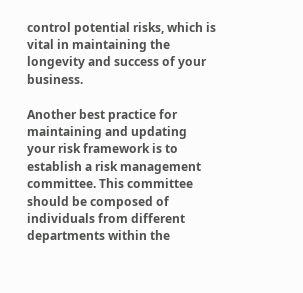control potential risks, which is vital in maintaining the longevity and success of your business.

Another best practice for maintaining and updating your risk framework is to establish a risk management committee. This committee should be composed of individuals from different departments within the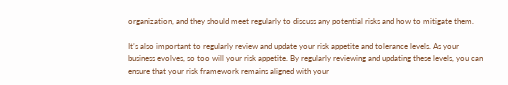organization, and they should meet regularly to discuss any potential risks and how to mitigate them.

It’s also important to regularly review and update your risk appetite and tolerance levels. As your business evolves, so too will your risk appetite. By regularly reviewing and updating these levels, you can ensure that your risk framework remains aligned with your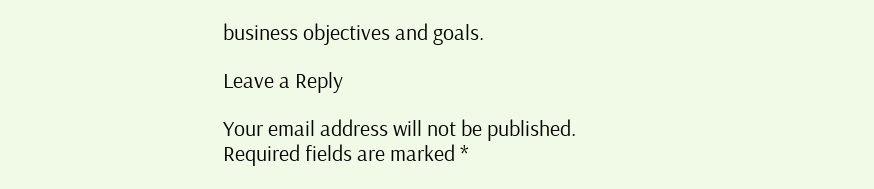business objectives and goals.

Leave a Reply

Your email address will not be published. Required fields are marked *